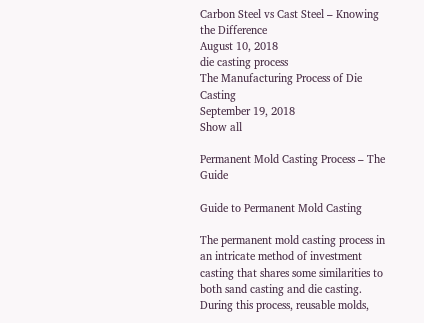Carbon Steel vs Cast Steel – Knowing the Difference
August 10, 2018
die casting process
The Manufacturing Process of Die Casting
September 19, 2018
Show all

Permanent Mold Casting Process – The Guide

Guide to Permanent Mold Casting

The permanent mold casting process in an intricate method of investment casting that shares some similarities to both sand casting and die casting. During this process, reusable molds,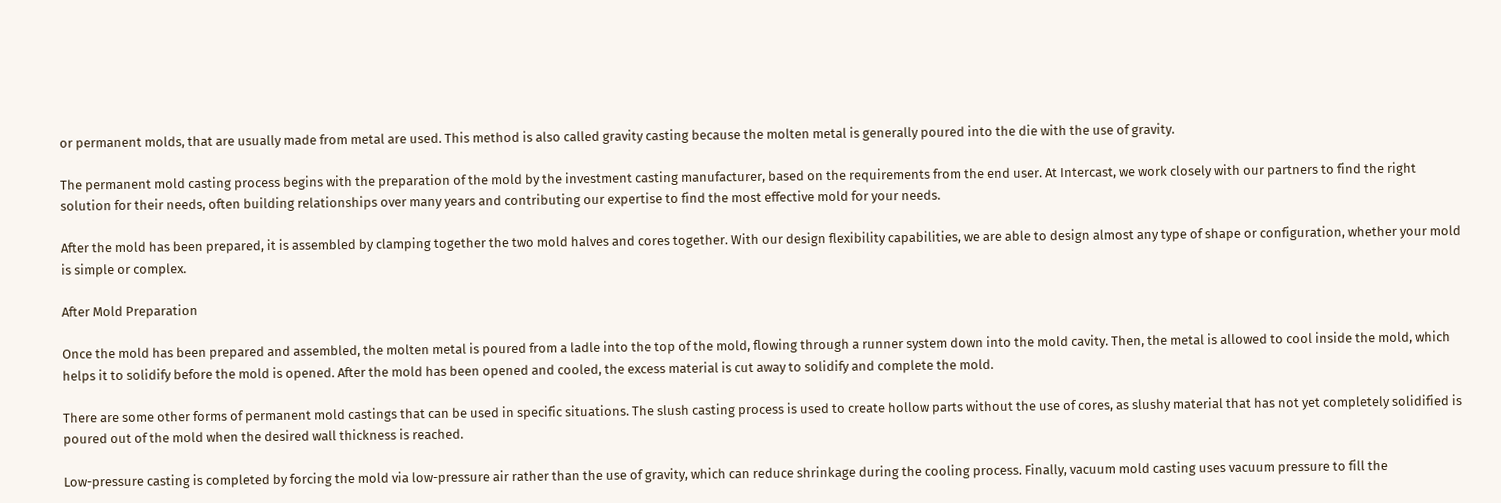or permanent molds, that are usually made from metal are used. This method is also called gravity casting because the molten metal is generally poured into the die with the use of gravity.

The permanent mold casting process begins with the preparation of the mold by the investment casting manufacturer, based on the requirements from the end user. At Intercast, we work closely with our partners to find the right solution for their needs, often building relationships over many years and contributing our expertise to find the most effective mold for your needs.

After the mold has been prepared, it is assembled by clamping together the two mold halves and cores together. With our design flexibility capabilities, we are able to design almost any type of shape or configuration, whether your mold is simple or complex.

After Mold Preparation

Once the mold has been prepared and assembled, the molten metal is poured from a ladle into the top of the mold, flowing through a runner system down into the mold cavity. Then, the metal is allowed to cool inside the mold, which helps it to solidify before the mold is opened. After the mold has been opened and cooled, the excess material is cut away to solidify and complete the mold.

There are some other forms of permanent mold castings that can be used in specific situations. The slush casting process is used to create hollow parts without the use of cores, as slushy material that has not yet completely solidified is poured out of the mold when the desired wall thickness is reached.

Low-pressure casting is completed by forcing the mold via low-pressure air rather than the use of gravity, which can reduce shrinkage during the cooling process. Finally, vacuum mold casting uses vacuum pressure to fill the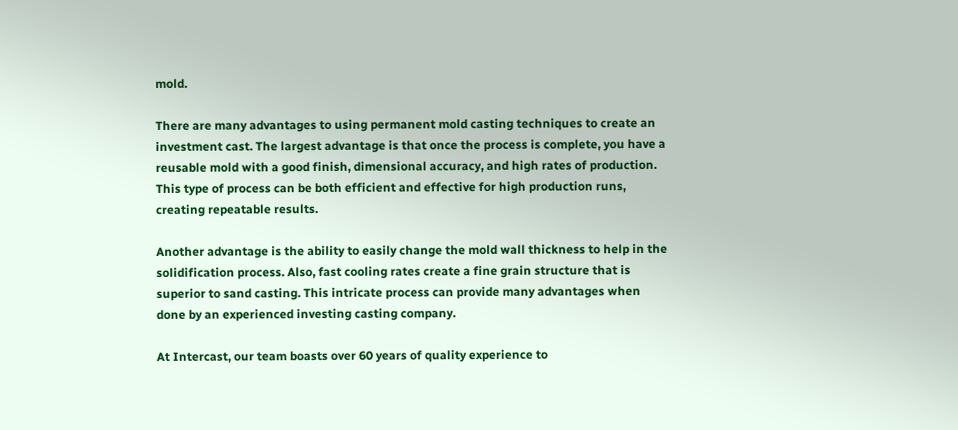mold.

There are many advantages to using permanent mold casting techniques to create an investment cast. The largest advantage is that once the process is complete, you have a reusable mold with a good finish, dimensional accuracy, and high rates of production. This type of process can be both efficient and effective for high production runs, creating repeatable results.

Another advantage is the ability to easily change the mold wall thickness to help in the solidification process. Also, fast cooling rates create a fine grain structure that is superior to sand casting. This intricate process can provide many advantages when done by an experienced investing casting company.

At Intercast, our team boasts over 60 years of quality experience to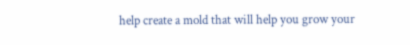help create a mold that will help you grow your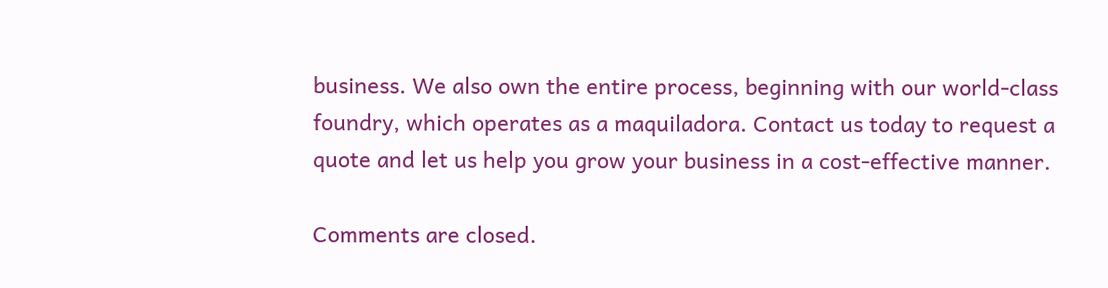business. We also own the entire process, beginning with our world-class foundry, which operates as a maquiladora. Contact us today to request a quote and let us help you grow your business in a cost-effective manner.

Comments are closed.